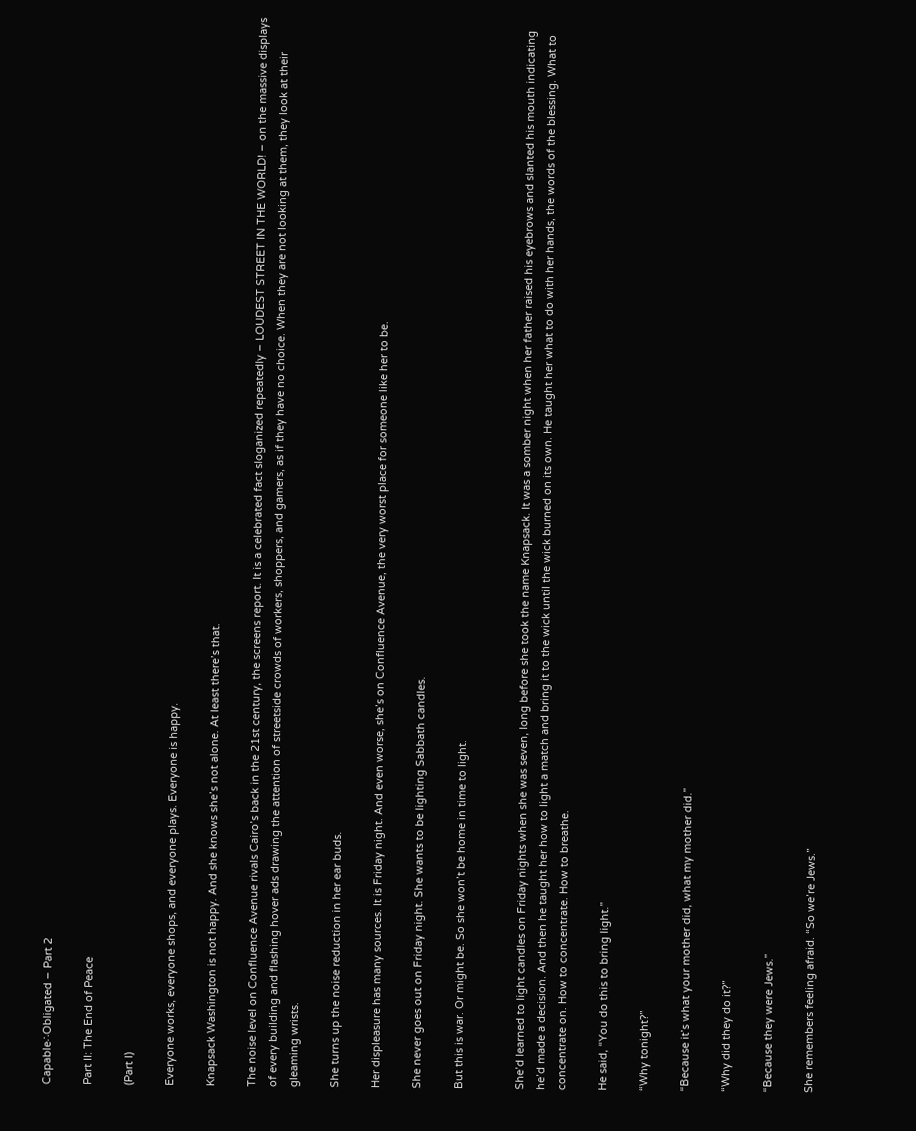Capable∴Obligated – Part 2

Part II: The End of Peace

(Part I)

Everyone works, everyone shops, and everyone plays. Everyone is happy.

Knapsack Washington is not happy. And she knows she’s not alone. At least there’s that.

The noise level on Confluence Avenue rivals Cairo’s back in the 21st century, the screens report. It is a celebrated fact sloganized repeatedly – LOUDEST STREET IN THE WORLD! – on the massive displays of every building and flashing hover ads drawing the attention of streetside crowds of workers, shoppers, and gamers, as if they have no choice. When they are not looking at them, they look at their gleaming wrists.

She turns up the noise reduction in her ear buds.

Her displeasure has many sources. It is Friday night. And even worse, she’s on Confluence Avenue, the very worst place for someone like her to be.

She never goes out on Friday night. She wants to be lighting Sabbath candles.

But this is war. Or might be. So she won’t be home in time to light.


She’d learned to light candles on Friday nights when she was seven, long before she took the name Knapsack. It was a somber night when her father raised his eyebrows and slanted his mouth indicating he’d made a decision. And then he taught her how to light a match and bring it to the wick until the wick burned on its own. He taught her what to do with her hands, the words of the blessing. What to concentrate on. How to concentrate. How to breathe.

He said, “You do this to bring light.”

“Why tonight?”

“Because it’s what your mother did, what my mother did.”

“Why did they do it?”

“Because they were Jews.”

She remembers feeling afraid. “So we’re Jews.”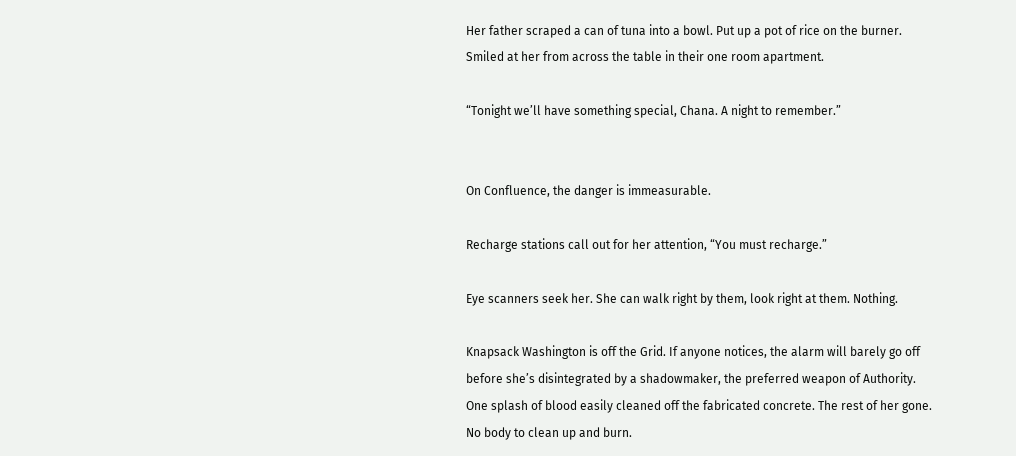Her father scraped a can of tuna into a bowl. Put up a pot of rice on the burner. Smiled at her from across the table in their one room apartment.

“Tonight we’ll have something special, Chana. A night to remember.”


On Confluence, the danger is immeasurable.

Recharge stations call out for her attention, “You must recharge.”

Eye scanners seek her. She can walk right by them, look right at them. Nothing.

Knapsack Washington is off the Grid. If anyone notices, the alarm will barely go off before she’s disintegrated by a shadowmaker, the preferred weapon of Authority. One splash of blood easily cleaned off the fabricated concrete. The rest of her gone. No body to clean up and burn.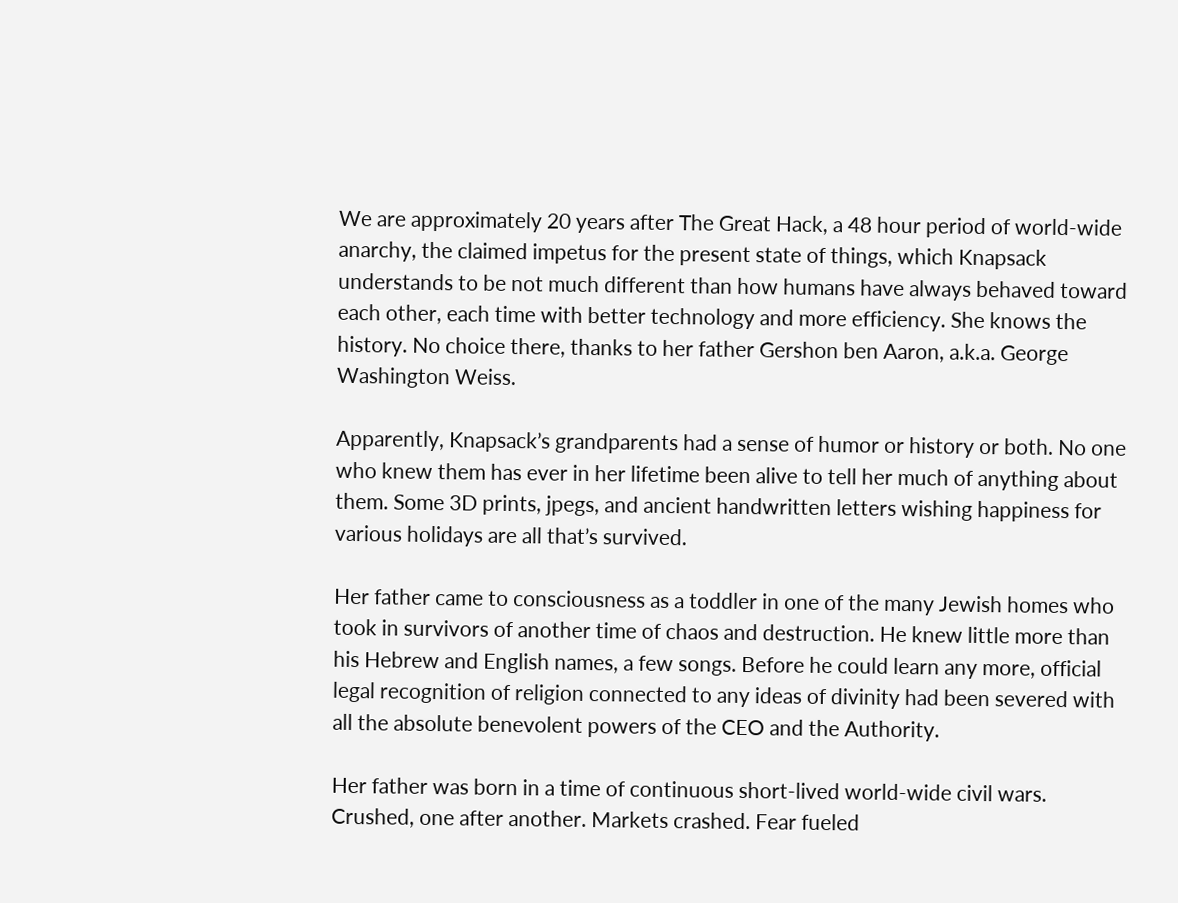We are approximately 20 years after The Great Hack, a 48 hour period of world-wide anarchy, the claimed impetus for the present state of things, which Knapsack understands to be not much different than how humans have always behaved toward each other, each time with better technology and more efficiency. She knows the history. No choice there, thanks to her father Gershon ben Aaron, a.k.a. George Washington Weiss.

Apparently, Knapsack’s grandparents had a sense of humor or history or both. No one who knew them has ever in her lifetime been alive to tell her much of anything about them. Some 3D prints, jpegs, and ancient handwritten letters wishing happiness for various holidays are all that’s survived.

Her father came to consciousness as a toddler in one of the many Jewish homes who took in survivors of another time of chaos and destruction. He knew little more than his Hebrew and English names, a few songs. Before he could learn any more, official legal recognition of religion connected to any ideas of divinity had been severed with all the absolute benevolent powers of the CEO and the Authority.

Her father was born in a time of continuous short-lived world-wide civil wars. Crushed, one after another. Markets crashed. Fear fueled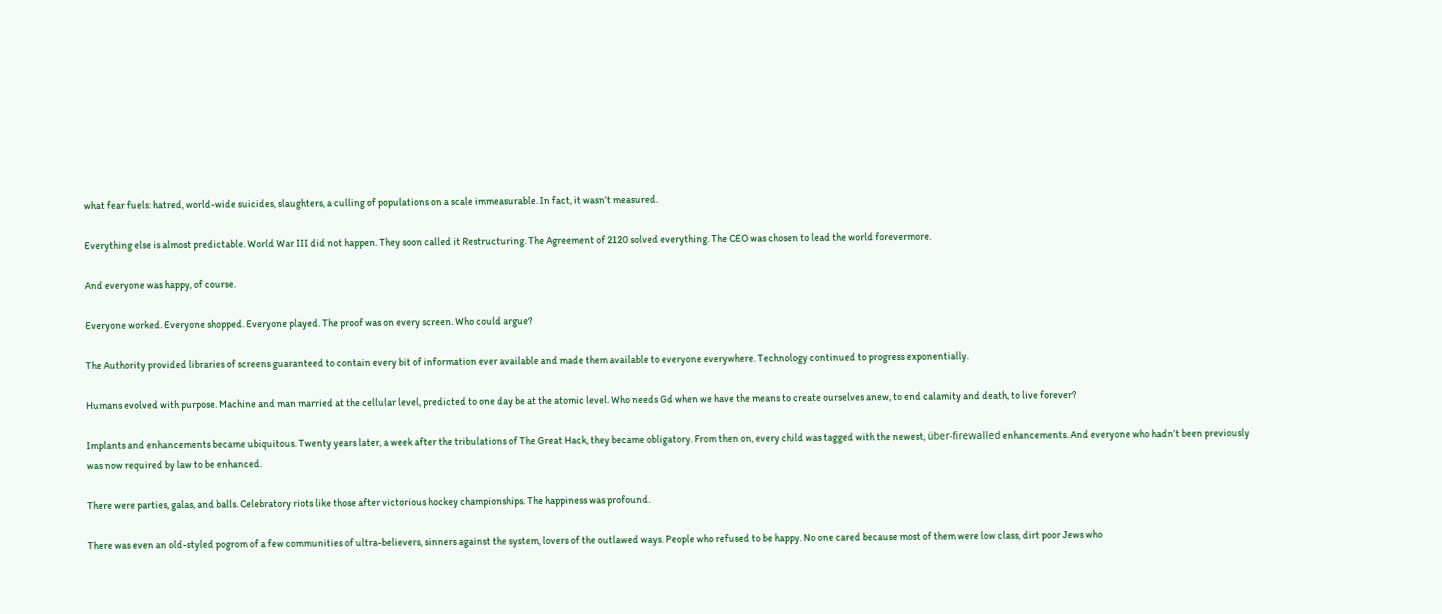what fear fuels: hatred, world-wide suicides, slaughters, a culling of populations on a scale immeasurable. In fact, it wasn’t measured.

Everything else is almost predictable. World War III did not happen. They soon called it Restructuring. The Agreement of 2120 solved everything. The CEO was chosen to lead the world forevermore.

And everyone was happy, of course.

Everyone worked. Everyone shopped. Everyone played. The proof was on every screen. Who could argue?

The Authority provided libraries of screens guaranteed to contain every bit of information ever available and made them available to everyone everywhere. Technology continued to progress exponentially.

Humans evolved with purpose. Machine and man married at the cellular level, predicted to one day be at the atomic level. Who needs Gd when we have the means to create ourselves anew, to end calamity and death, to live forever?

Implants and enhancements became ubiquitous. Twenty years later, a week after the tribulations of The Great Hack, they became obligatory. From then on, every child was tagged with the newest, über-firewalled enhancements. And everyone who hadn’t been previously was now required by law to be enhanced.

There were parties, galas, and balls. Celebratory riots like those after victorious hockey championships. The happiness was profound.

There was even an old-styled pogrom of a few communities of ultra-believers, sinners against the system, lovers of the outlawed ways. People who refused to be happy. No one cared because most of them were low class, dirt poor Jews who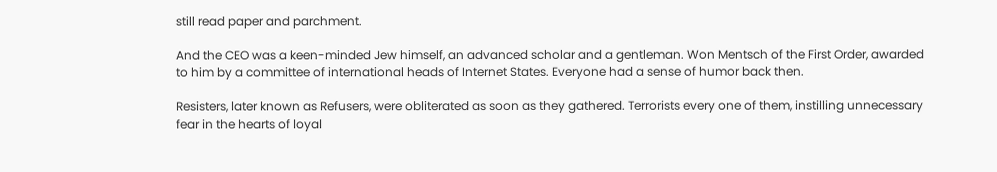still read paper and parchment.

And the CEO was a keen-minded Jew himself, an advanced scholar and a gentleman. Won Mentsch of the First Order, awarded to him by a committee of international heads of Internet States. Everyone had a sense of humor back then.

Resisters, later known as Refusers, were obliterated as soon as they gathered. Terrorists every one of them, instilling unnecessary fear in the hearts of loyal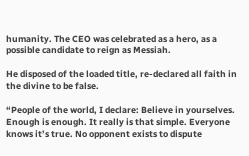humanity. The CEO was celebrated as a hero, as a possible candidate to reign as Messiah.

He disposed of the loaded title, re-declared all faith in the divine to be false.

“People of the world, I declare: Believe in yourselves. Enough is enough. It really is that simple. Everyone knows it’s true. No opponent exists to dispute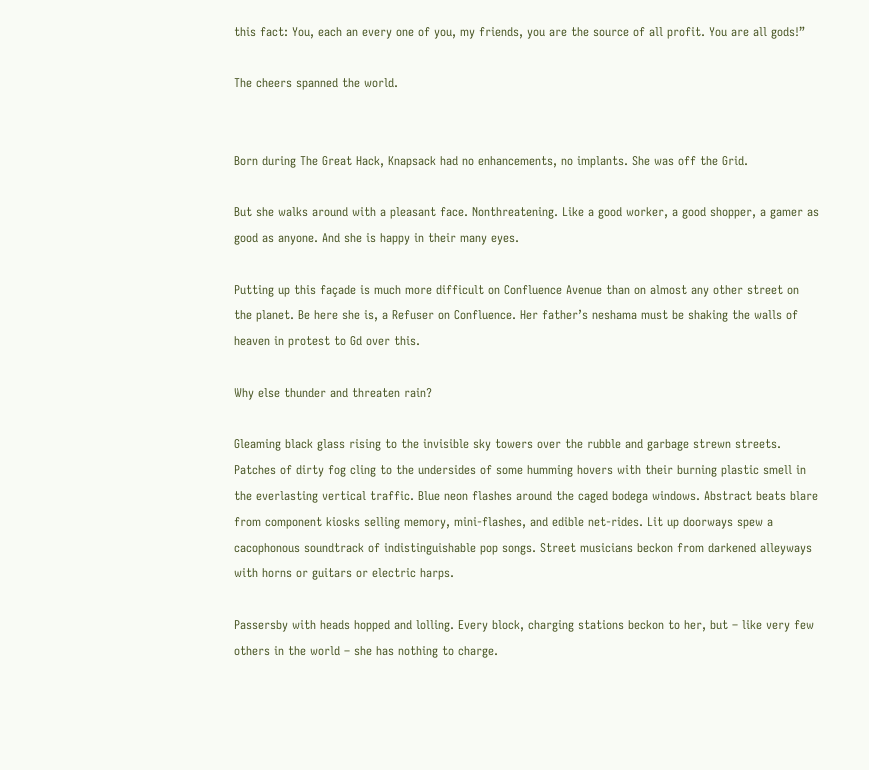this fact: You, each an every one of you, my friends, you are the source of all profit. You are all gods!”

The cheers spanned the world.


Born during The Great Hack, Knapsack had no enhancements, no implants. She was off the Grid.

But she walks around with a pleasant face. Nonthreatening. Like a good worker, a good shopper, a gamer as good as anyone. And she is happy in their many eyes.

Putting up this façade is much more difficult on Confluence Avenue than on almost any other street on the planet. Be here she is, a Refuser on Confluence. Her father’s neshama must be shaking the walls of heaven in protest to Gd over this.

Why else thunder and threaten rain?

Gleaming black glass rising to the invisible sky towers over the rubble and garbage strewn streets. Patches of dirty fog cling to the undersides of some humming hovers with their burning plastic smell in the everlasting vertical traffic. Blue neon flashes around the caged bodega windows. Abstract beats blare from component kiosks selling memory, mini-flashes, and edible net-rides. Lit up doorways spew a cacophonous soundtrack of indistinguishable pop songs. Street musicians beckon from darkened alleyways with horns or guitars or electric harps.

Passersby with heads hopped and lolling. Every block, charging stations beckon to her, but – like very few others in the world – she has nothing to charge.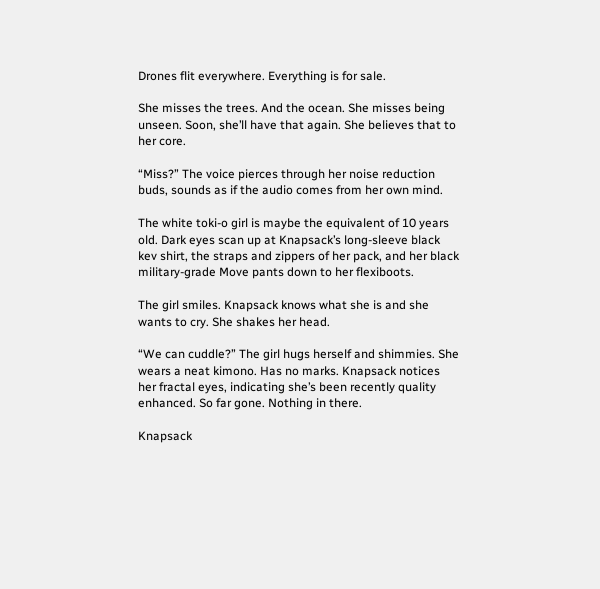Drones flit everywhere. Everything is for sale.

She misses the trees. And the ocean. She misses being unseen. Soon, she’ll have that again. She believes that to her core.

“Miss?” The voice pierces through her noise reduction buds, sounds as if the audio comes from her own mind.

The white toki-o girl is maybe the equivalent of 10 years old. Dark eyes scan up at Knapsack’s long-sleeve black kev shirt, the straps and zippers of her pack, and her black military-grade Move pants down to her flexiboots.

The girl smiles. Knapsack knows what she is and she wants to cry. She shakes her head.

“We can cuddle?” The girl hugs herself and shimmies. She wears a neat kimono. Has no marks. Knapsack notices her fractal eyes, indicating she’s been recently quality enhanced. So far gone. Nothing in there.

Knapsack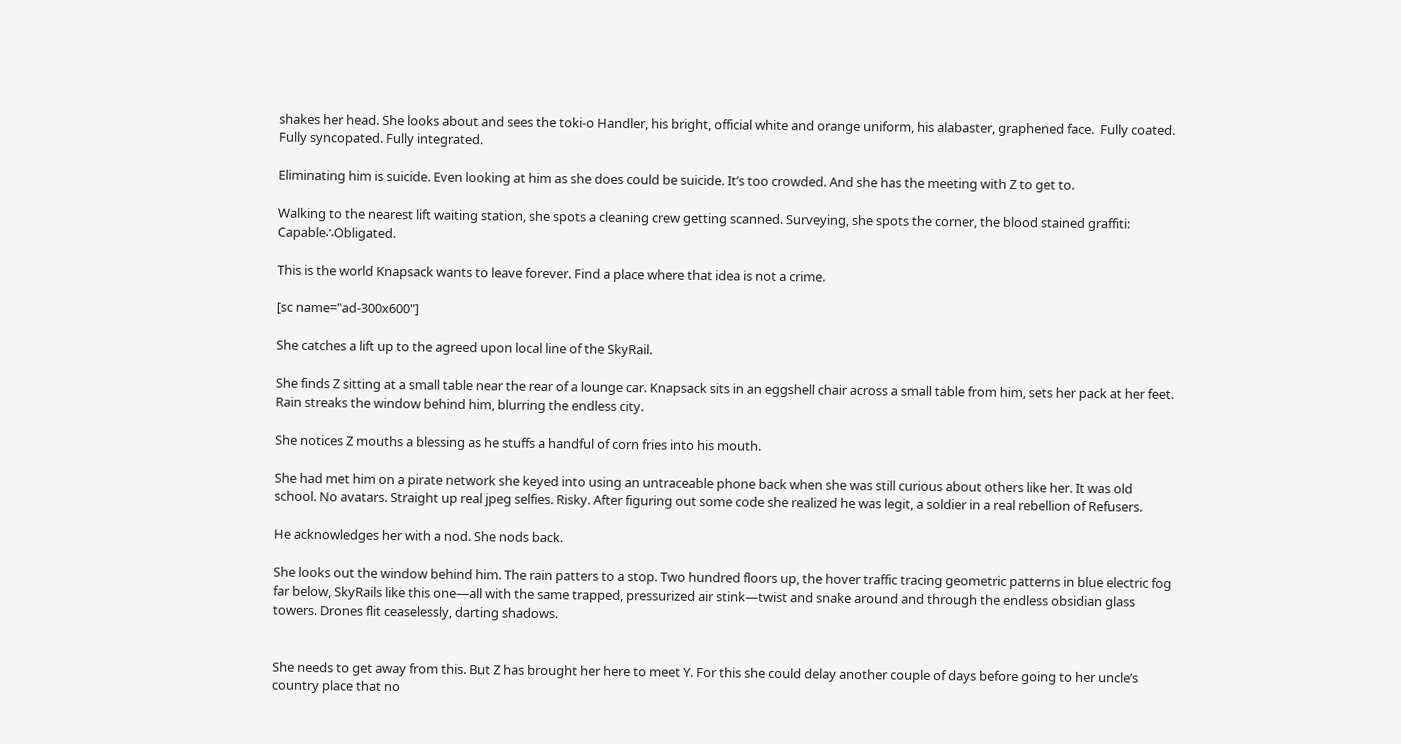shakes her head. She looks about and sees the toki-o Handler, his bright, official white and orange uniform, his alabaster, graphened face.  Fully coated. Fully syncopated. Fully integrated.

Eliminating him is suicide. Even looking at him as she does could be suicide. It’s too crowded. And she has the meeting with Z to get to.

Walking to the nearest lift waiting station, she spots a cleaning crew getting scanned. Surveying, she spots the corner, the blood stained graffiti: Capable∴Obligated.

This is the world Knapsack wants to leave forever. Find a place where that idea is not a crime.

[sc name="ad-300x600"]

She catches a lift up to the agreed upon local line of the SkyRail.

She finds Z sitting at a small table near the rear of a lounge car. Knapsack sits in an eggshell chair across a small table from him, sets her pack at her feet. Rain streaks the window behind him, blurring the endless city.

She notices Z mouths a blessing as he stuffs a handful of corn fries into his mouth.

She had met him on a pirate network she keyed into using an untraceable phone back when she was still curious about others like her. It was old school. No avatars. Straight up real jpeg selfies. Risky. After figuring out some code she realized he was legit, a soldier in a real rebellion of Refusers.

He acknowledges her with a nod. She nods back.

She looks out the window behind him. The rain patters to a stop. Two hundred floors up, the hover traffic tracing geometric patterns in blue electric fog far below, SkyRails like this one—all with the same trapped, pressurized air stink—twist and snake around and through the endless obsidian glass towers. Drones flit ceaselessly, darting shadows.


She needs to get away from this. But Z has brought her here to meet Y. For this she could delay another couple of days before going to her uncle’s country place that no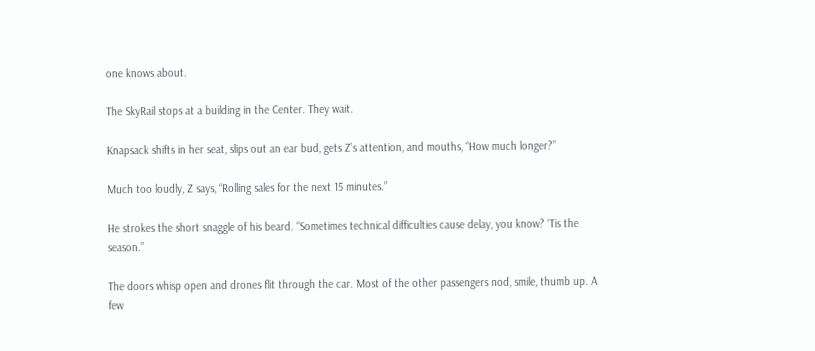one knows about.

The SkyRail stops at a building in the Center. They wait.

Knapsack shifts in her seat, slips out an ear bud, gets Z’s attention, and mouths, “How much longer?”

Much too loudly, Z says, “Rolling sales for the next 15 minutes.”

He strokes the short snaggle of his beard. “Sometimes technical difficulties cause delay, you know? ‘Tis the season.”

The doors whisp open and drones flit through the car. Most of the other passengers nod, smile, thumb up. A few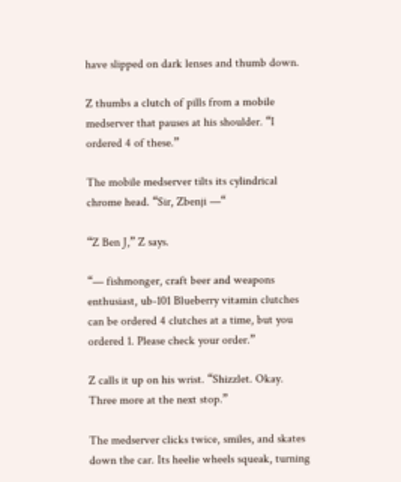have slipped on dark lenses and thumb down.

Z thumbs a clutch of pills from a mobile medserver that pauses at his shoulder. “I ordered 4 of these.”

The mobile medserver tilts its cylindrical chrome head. “Sir, Zbenji —“

“Z Ben J,” Z says.

“— fishmonger, craft beer and weapons enthusiast, ub-101 Blueberry vitamin clutches can be ordered 4 clutches at a time, but you ordered 1. Please check your order.”

Z calls it up on his wrist. “Shizzlet. Okay. Three more at the next stop.”

The medserver clicks twice, smiles, and skates down the car. Its heelie wheels squeak, turning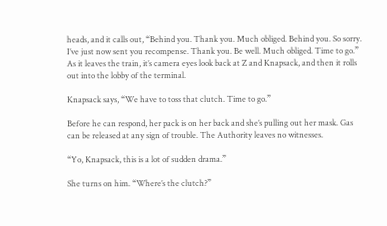heads, and it calls out, “Behind you. Thank you. Much obliged. Behind you. So sorry. I’ve just now sent you recompense. Thank you. Be well. Much obliged. Time to go.” As it leaves the train, it’s camera eyes look back at Z and Knapsack, and then it rolls out into the lobby of the terminal.

Knapsack says, “We have to toss that clutch. Time to go.”

Before he can respond, her pack is on her back and she’s pulling out her mask. Gas can be released at any sign of trouble. The Authority leaves no witnesses.

“Yo, Knapsack, this is a lot of sudden drama.”

She turns on him. “Where’s the clutch?”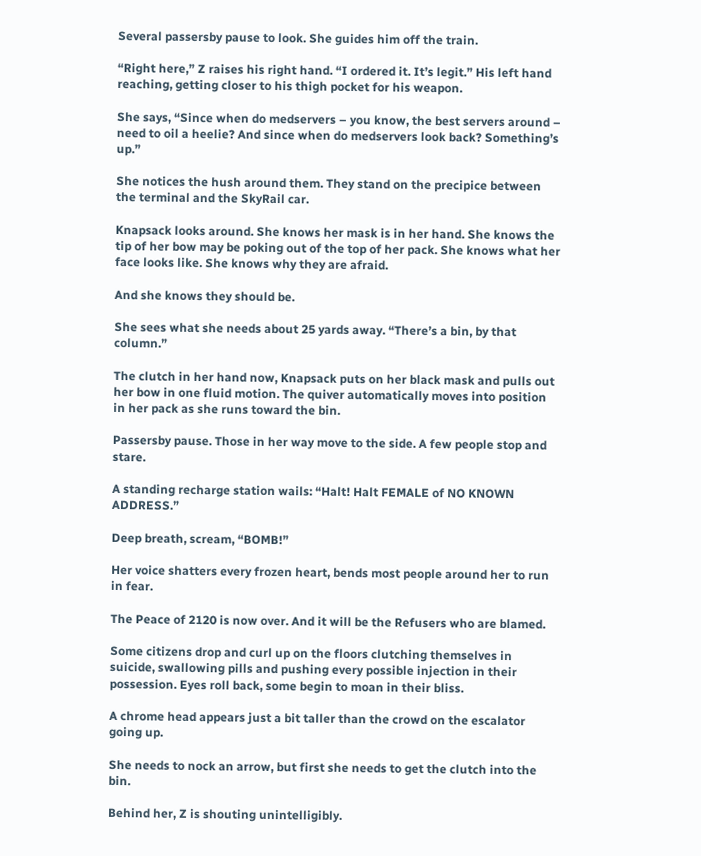Several passersby pause to look. She guides him off the train.

“Right here,” Z raises his right hand. “I ordered it. It’s legit.” His left hand reaching, getting closer to his thigh pocket for his weapon.

She says, “Since when do medservers – you know, the best servers around – need to oil a heelie? And since when do medservers look back? Something’s up.”

She notices the hush around them. They stand on the precipice between the terminal and the SkyRail car.

Knapsack looks around. She knows her mask is in her hand. She knows the tip of her bow may be poking out of the top of her pack. She knows what her face looks like. She knows why they are afraid.

And she knows they should be.

She sees what she needs about 25 yards away. “There’s a bin, by that column.”

The clutch in her hand now, Knapsack puts on her black mask and pulls out her bow in one fluid motion. The quiver automatically moves into position in her pack as she runs toward the bin.

Passersby pause. Those in her way move to the side. A few people stop and stare.

A standing recharge station wails: “Halt! Halt FEMALE of NO KNOWN ADDRESS.”

Deep breath, scream, “BOMB!”

Her voice shatters every frozen heart, bends most people around her to run in fear.

The Peace of 2120 is now over. And it will be the Refusers who are blamed.

Some citizens drop and curl up on the floors clutching themselves in suicide, swallowing pills and pushing every possible injection in their possession. Eyes roll back, some begin to moan in their bliss.

A chrome head appears just a bit taller than the crowd on the escalator going up.

She needs to nock an arrow, but first she needs to get the clutch into the bin.

Behind her, Z is shouting unintelligibly.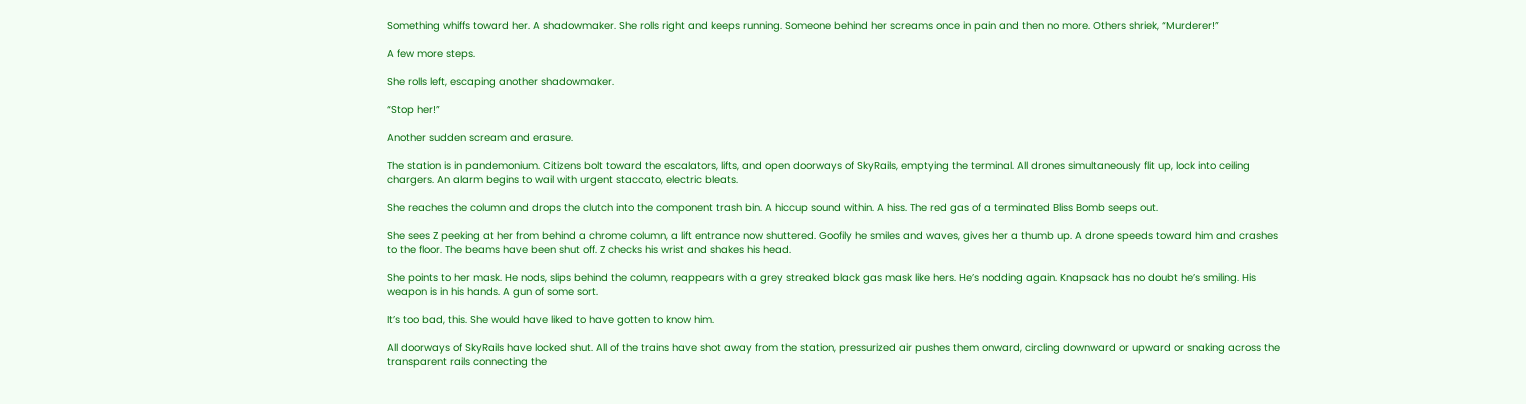Something whiffs toward her. A shadowmaker. She rolls right and keeps running. Someone behind her screams once in pain and then no more. Others shriek, “Murderer!”

A few more steps.

She rolls left, escaping another shadowmaker.

“Stop her!”

Another sudden scream and erasure.

The station is in pandemonium. Citizens bolt toward the escalators, lifts, and open doorways of SkyRails, emptying the terminal. All drones simultaneously flit up, lock into ceiling chargers. An alarm begins to wail with urgent staccato, electric bleats.

She reaches the column and drops the clutch into the component trash bin. A hiccup sound within. A hiss. The red gas of a terminated Bliss Bomb seeps out.

She sees Z peeking at her from behind a chrome column, a lift entrance now shuttered. Goofily he smiles and waves, gives her a thumb up. A drone speeds toward him and crashes to the floor. The beams have been shut off. Z checks his wrist and shakes his head.

She points to her mask. He nods, slips behind the column, reappears with a grey streaked black gas mask like hers. He’s nodding again. Knapsack has no doubt he’s smiling. His weapon is in his hands. A gun of some sort.

It’s too bad, this. She would have liked to have gotten to know him.

All doorways of SkyRails have locked shut. All of the trains have shot away from the station, pressurized air pushes them onward, circling downward or upward or snaking across the transparent rails connecting the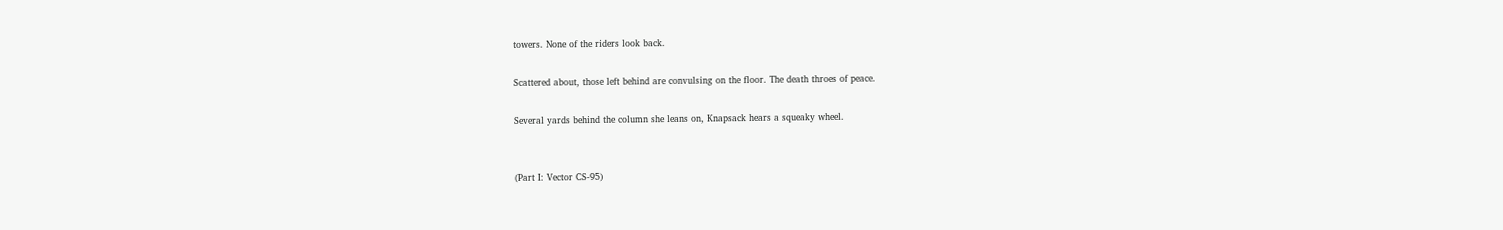towers. None of the riders look back.

Scattered about, those left behind are convulsing on the floor. The death throes of peace.

Several yards behind the column she leans on, Knapsack hears a squeaky wheel.


(Part I: Vector CS-95)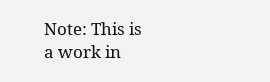Note: This is a work in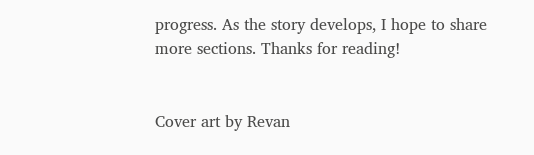progress. As the story develops, I hope to share more sections. Thanks for reading!


Cover art by Revan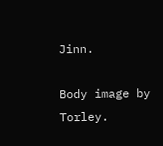Jinn.

Body image by Torley.